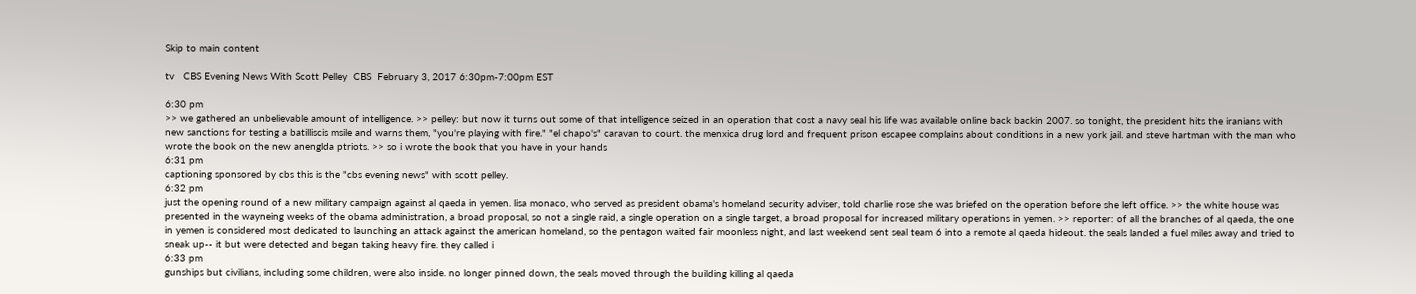Skip to main content

tv   CBS Evening News With Scott Pelley  CBS  February 3, 2017 6:30pm-7:00pm EST

6:30 pm
>> we gathered an unbelievable amount of intelligence. >> pelley: but now it turns out some of that intelligence seized in an operation that cost a navy seal his life was available online back backin 2007. so tonight, the president hits the iranians with new sanctions for testing a batilliscis msile and warns them, "you're playing with fire." "el chapo's" caravan to court. the menxica drug lord and frequent prison escapee complains about conditions in a new york jail. and steve hartman with the man who wrote the book on the new anenglda ptriots. >> so i wrote the book that you have in your hands
6:31 pm
captioning sponsored by cbs this is the "cbs evening news" with scott pelley.
6:32 pm
just the opening round of a new military campaign against al qaeda in yemen. lisa monaco, who served as president obama's homeland security adviser, told charlie rose she was briefed on the operation before she left office. >> the white house was presented in the wayneing weeks of the obama administration, a broad proposal, so not a single raid, a single operation on a single target, a broad proposal for increased military operations in yemen. >> reporter: of all the branches of al qaeda, the one in yemen is considered most dedicated to launching an attack against the american homeland, so the pentagon waited fair moonless night, and last weekend sent seal team 6 into a remote al qaeda hideout. the seals landed a fuel miles away and tried to sneak up-- it but were detected and began taking heavy fire. they called i
6:33 pm
gunships but civilians, including some children, were also inside. no longer pinned down, the seals moved through the building killing al qaeda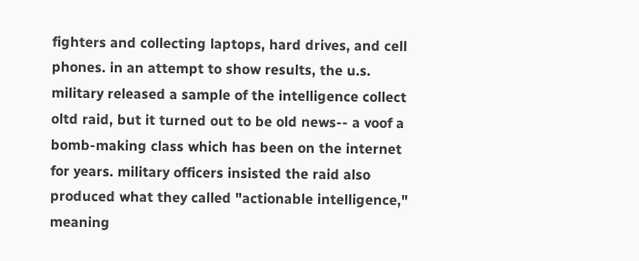fighters and collecting laptops, hard drives, and cell phones. in an attempt to show results, the u.s. military released a sample of the intelligence collect oltd raid, but it turned out to be old news-- a voof a bomb-making class which has been on the internet for years. military officers insisted the raid also produced what they called "actionable intelligence," meaning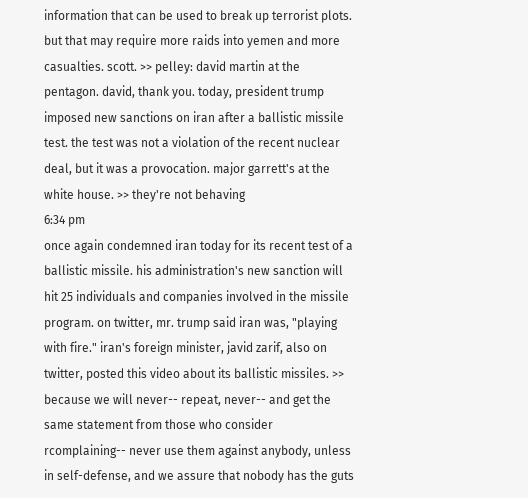information that can be used to break up terrorist plots. but that may require more raids into yemen and more casualties. scott. >> pelley: david martin at the pentagon. david, thank you. today, president trump imposed new sanctions on iran after a ballistic missile test. the test was not a violation of the recent nuclear deal, but it was a provocation. major garrett's at the white house. >> they're not behaving
6:34 pm
once again condemned iran today for its recent test of a ballistic missile. his administration's new sanction will hit 25 individuals and companies involved in the missile program. on twitter, mr. trump said iran was, "playing with fire." iran's foreign minister, javid zarif, also on twitter, posted this video about its ballistic missiles. >> because we will never-- repeat, never-- and get the same statement from those who consider rcomplaining-- never use them against anybody, unless in self-defense, and we assure that nobody has the guts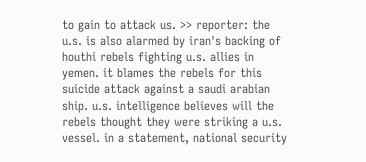to gain to attack us. >> reporter: the u.s. is also alarmed by iran's backing of houthi rebels fighting u.s. allies in yemen. it blames the rebels for this suicide attack against a saudi arabian ship. u.s. intelligence believes will the rebels thought they were striking a u.s. vessel. in a statement, national security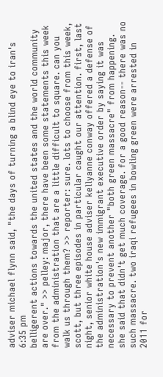adviser michael flynn said, "the days of turning a blind eye to iran's
6:35 pm
belligerent actions towards the united states and the world community are over." >> pelley: major, there have been some statements this week from the administration that are a little difficult to square. can you walk us through them? >> reporter: sure. lots to choose from this week, scott, but three episodes in particular caught our attention. first, last night, senior white house adviser kellyanne conway offered a defense of the administration's new immigrant executive order by saying it was necessary to prevent another "both green massacre" from happening. she said that didn't get much coverage. for a good reason-- there was no such massacre. two iraqi refugees in bowling green were arrested in 2011 for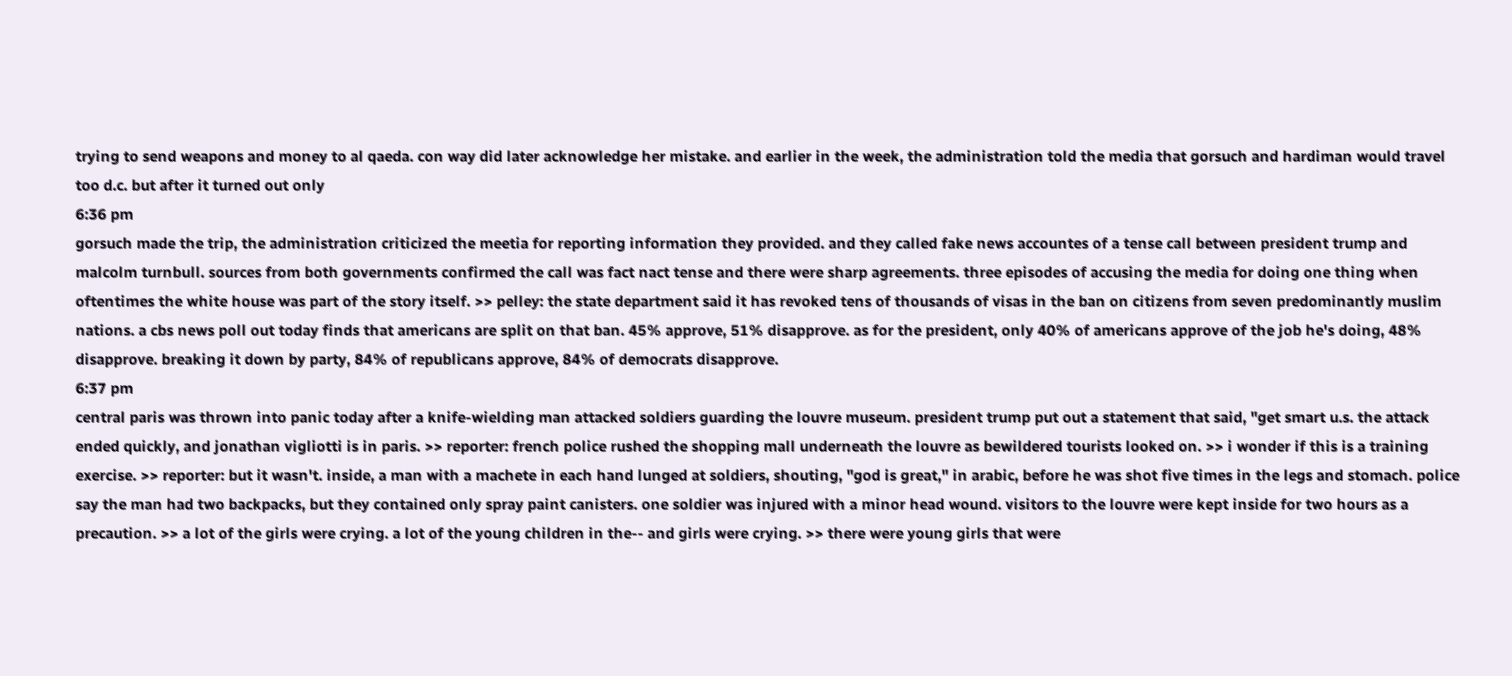trying to send weapons and money to al qaeda. con way did later acknowledge her mistake. and earlier in the week, the administration told the media that gorsuch and hardiman would travel too d.c. but after it turned out only
6:36 pm
gorsuch made the trip, the administration criticized the meetia for reporting information they provided. and they called fake news accountes of a tense call between president trump and malcolm turnbull. sources from both governments confirmed the call was fact nact tense and there were sharp agreements. three episodes of accusing the media for doing one thing when oftentimes the white house was part of the story itself. >> pelley: the state department said it has revoked tens of thousands of visas in the ban on citizens from seven predominantly muslim nations. a cbs news poll out today finds that americans are split on that ban. 45% approve, 51% disapprove. as for the president, only 40% of americans approve of the job he's doing, 48% disapprove. breaking it down by party, 84% of republicans approve, 84% of democrats disapprove.
6:37 pm
central paris was thrown into panic today after a knife-wielding man attacked soldiers guarding the louvre museum. president trump put out a statement that said, "get smart u.s. the attack ended quickly, and jonathan vigliotti is in paris. >> reporter: french police rushed the shopping mall underneath the louvre as bewildered tourists looked on. >> i wonder if this is a training exercise. >> reporter: but it wasn't. inside, a man with a machete in each hand lunged at soldiers, shouting, "god is great," in arabic, before he was shot five times in the legs and stomach. police say the man had two backpacks, but they contained only spray paint canisters. one soldier was injured with a minor head wound. visitors to the louvre were kept inside for two hours as a precaution. >> a lot of the girls were crying. a lot of the young children in the-- and girls were crying. >> there were young girls that were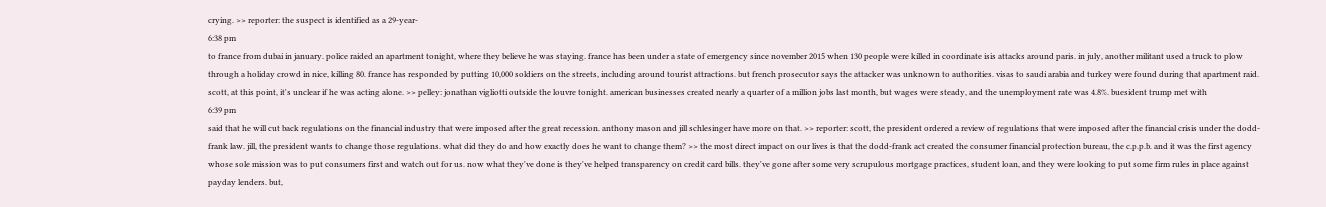crying. >> reporter: the suspect is identified as a 29-year-
6:38 pm
to france from dubai in january. police raided an apartment tonight, where they believe he was staying. france has been under a state of emergency since november 2015 when 130 people were killed in coordinate isis attacks around paris. in july, another militant used a truck to plow through a holiday crowd in nice, killing 80. france has responded by putting 10,000 soldiers on the streets, including around tourist attractions. but french prosecutor says the attacker was unknown to authorities. visas to saudi arabia and turkey were found during that apartment raid. scott, at this point, it's unclear if he was acting alone. >> pelley: jonathan vigliotti outside the louvre tonight. american businesses created nearly a quarter of a million jobs last month, but wages were steady, and the unemployment rate was 4.8%. buesident trump met with
6:39 pm
said that he will cut back regulations on the financial industry that were imposed after the great recession. anthony mason and jill schlesinger have more on that. >> reporter: scott, the president ordered a review of regulations that were imposed after the financial crisis under the dodd-frank law. jill, the president wants to change those regulations. what did they do and how exactly does he want to change them? >> the most direct impact on our lives is that the dodd-frank act created the consumer financial protection bureau, the c.p.p.b. and it was the first agency whose sole mission was to put consumers first and watch out for us. now what they've done is they've helped transparency on credit card bills. they've gone after some very scrupulous mortgage practices, student loan, and they were looking to put some firm rules in place against payday lenders. but,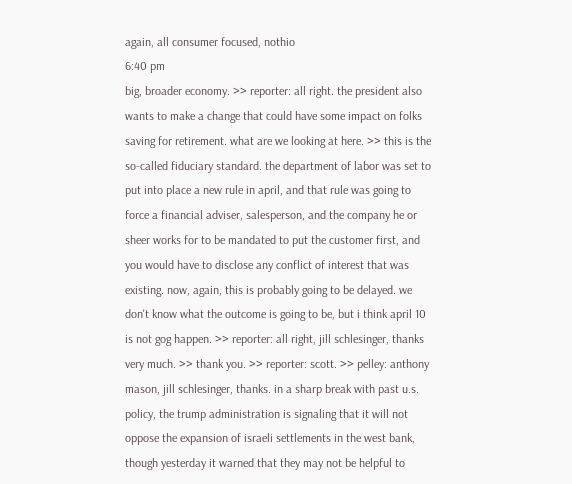again, all consumer focused, nothio
6:40 pm
big, broader economy. >> reporter: all right. the president also wants to make a change that could have some impact on folks saving for retirement. what are we looking at here. >> this is the so-called fiduciary standard. the department of labor was set to put into place a new rule in april, and that rule was going to force a financial adviser, salesperson, and the company he or sheer works for to be mandated to put the customer first, and you would have to disclose any conflict of interest that was existing. now, again, this is probably going to be delayed. we don't know what the outcome is going to be, but i think april 10 is not gog happen. >> reporter: all right, jill schlesinger, thanks very much. >> thank you. >> reporter: scott. >> pelley: anthony mason, jill schlesinger, thanks. in a sharp break with past u.s. policy, the trump administration is signaling that it will not oppose the expansion of israeli settlements in the west bank, though yesterday it warned that they may not be helpful to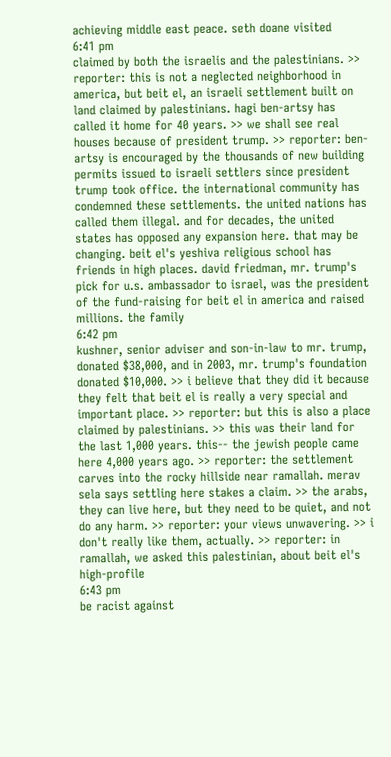achieving middle east peace. seth doane visited
6:41 pm
claimed by both the israelis and the palestinians. >> reporter: this is not a neglected neighborhood in america, but beit el, an israeli settlement built on land claimed by palestinians. hagi ben-artsy has called it home for 40 years. >> we shall see real houses because of president trump. >> reporter: ben-artsy is encouraged by the thousands of new building permits issued to israeli settlers since president trump took office. the international community has condemned these settlements. the united nations has called them illegal. and for decades, the united states has opposed any expansion here. that may be changing. beit el's yeshiva religious school has friends in high places. david friedman, mr. trump's pick for u.s. ambassador to israel, was the president of the fund-raising for beit el in america and raised millions. the family
6:42 pm
kushner, senior adviser and son-in-law to mr. trump, donated $38,000, and in 2003, mr. trump's foundation donated $10,000. >> i believe that they did it because they felt that beit el is really a very special and important place. >> reporter: but this is also a place claimed by palestinians. >> this was their land for the last 1,000 years. this-- the jewish people came here 4,000 years ago. >> reporter: the settlement carves into the rocky hillside near ramallah. merav sela says settling here stakes a claim. >> the arabs, they can live here, but they need to be quiet, and not do any harm. >> reporter: your views unwavering. >> i don't really like them, actually. >> reporter: in ramallah, we asked this palestinian, about beit el's high-profile
6:43 pm
be racist against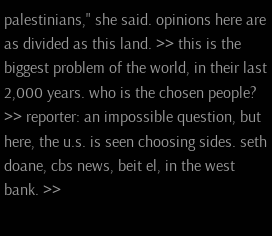palestinians," she said. opinions here are as divided as this land. >> this is the biggest problem of the world, in their last 2,000 years. who is the chosen people? >> reporter: an impossible question, but here, the u.s. is seen choosing sides. seth doane, cbs news, beit el, in the west bank. >>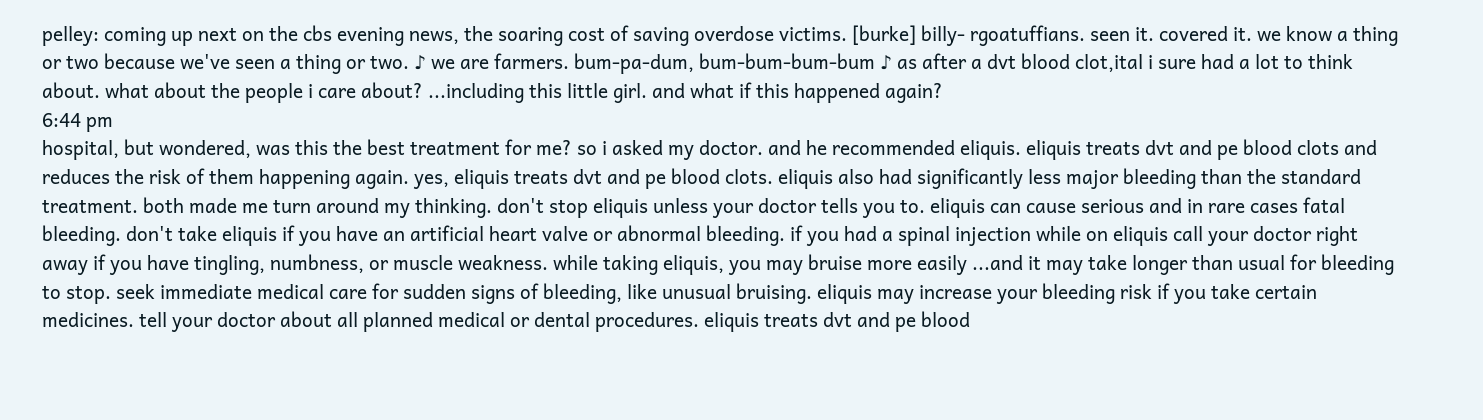pelley: coming up next on the cbs evening news, the soaring cost of saving overdose victims. [burke] billy- rgoatuffians. seen it. covered it. we know a thing or two because we've seen a thing or two. ♪ we are farmers. bum-pa-dum, bum-bum-bum-bum ♪ as after a dvt blood clot,ital i sure had a lot to think about. what about the people i care about? ...including this little girl. and what if this happened again?
6:44 pm
hospital, but wondered, was this the best treatment for me? so i asked my doctor. and he recommended eliquis. eliquis treats dvt and pe blood clots and reduces the risk of them happening again. yes, eliquis treats dvt and pe blood clots. eliquis also had significantly less major bleeding than the standard treatment. both made me turn around my thinking. don't stop eliquis unless your doctor tells you to. eliquis can cause serious and in rare cases fatal bleeding. don't take eliquis if you have an artificial heart valve or abnormal bleeding. if you had a spinal injection while on eliquis call your doctor right away if you have tingling, numbness, or muscle weakness. while taking eliquis, you may bruise more easily ...and it may take longer than usual for bleeding to stop. seek immediate medical care for sudden signs of bleeding, like unusual bruising. eliquis may increase your bleeding risk if you take certain medicines. tell your doctor about all planned medical or dental procedures. eliquis treats dvt and pe blood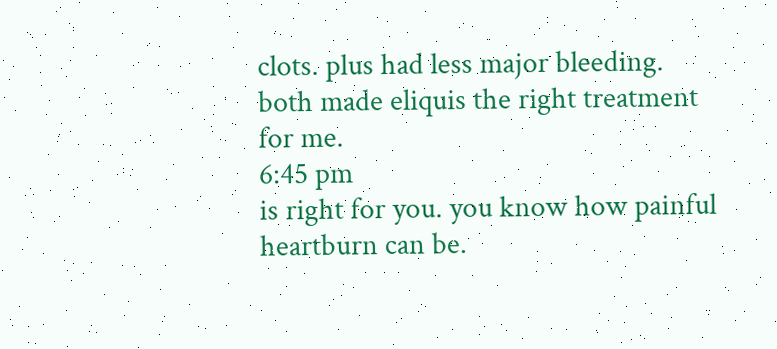clots. plus had less major bleeding. both made eliquis the right treatment for me.
6:45 pm
is right for you. you know how painful heartburn can be.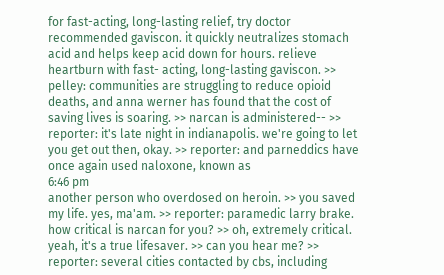for fast-acting, long-lasting relief, try doctor recommended gaviscon. it quickly neutralizes stomach acid and helps keep acid down for hours. relieve heartburn with fast- acting, long-lasting gaviscon. >> pelley: communities are struggling to reduce opioid deaths, and anna werner has found that the cost of saving lives is soaring. >> narcan is administered-- >> reporter: it's late night in indianapolis. we're going to let you get out then, okay. >> reporter: and parneddics have once again used naloxone, known as
6:46 pm
another person who overdosed on heroin. >> you saved my life. yes, ma'am. >> reporter: paramedic larry brake. how critical is narcan for you? >> oh, extremely critical. yeah, it's a true lifesaver. >> can you hear me? >> reporter: several cities contacted by cbs, including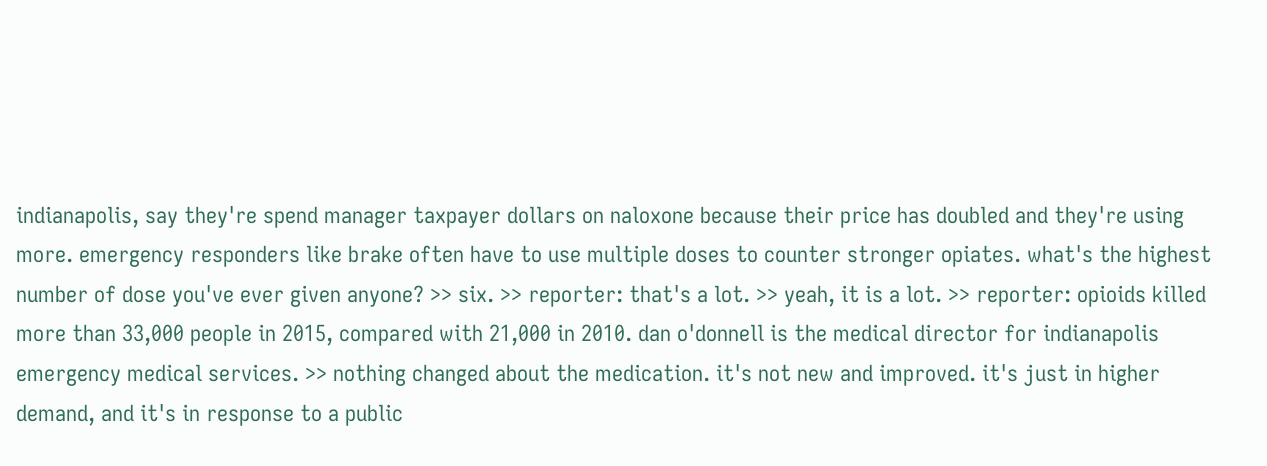indianapolis, say they're spend manager taxpayer dollars on naloxone because their price has doubled and they're using more. emergency responders like brake often have to use multiple doses to counter stronger opiates. what's the highest number of dose you've ever given anyone? >> six. >> reporter: that's a lot. >> yeah, it is a lot. >> reporter: opioids killed more than 33,000 people in 2015, compared with 21,000 in 2010. dan o'donnell is the medical director for indianapolis emergency medical services. >> nothing changed about the medication. it's not new and improved. it's just in higher demand, and it's in response to a public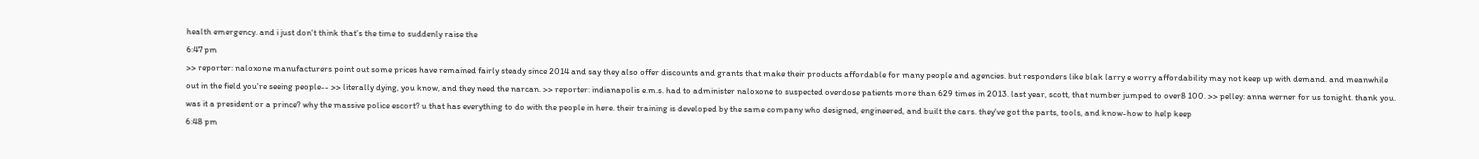health emergency. and i just don't think that's the time to suddenly raise the
6:47 pm
>> reporter: naloxone manufacturers point out some prices have remained fairly steady since 2014 and say they also offer discounts and grants that make their products affordable for many people and agencies. but responders like blak larry e worry affordability may not keep up with demand. and meanwhile out in the field you're seeing people-- >> literally dying, you know, and they need the narcan. >> reporter: indianapolis e.m.s. had to administer naloxone to suspected overdose patients more than 629 times in 2013. last year, scott, that number jumped to over8 100. >> pelley: anna werner for us tonight. thank you. was it a president or a prince? why the massive police escort? u that has everything to do with the people in here. their training is developed by the same company who designed, engineered, and built the cars. they've got the parts, tools, and know-how to help keep
6:48 pm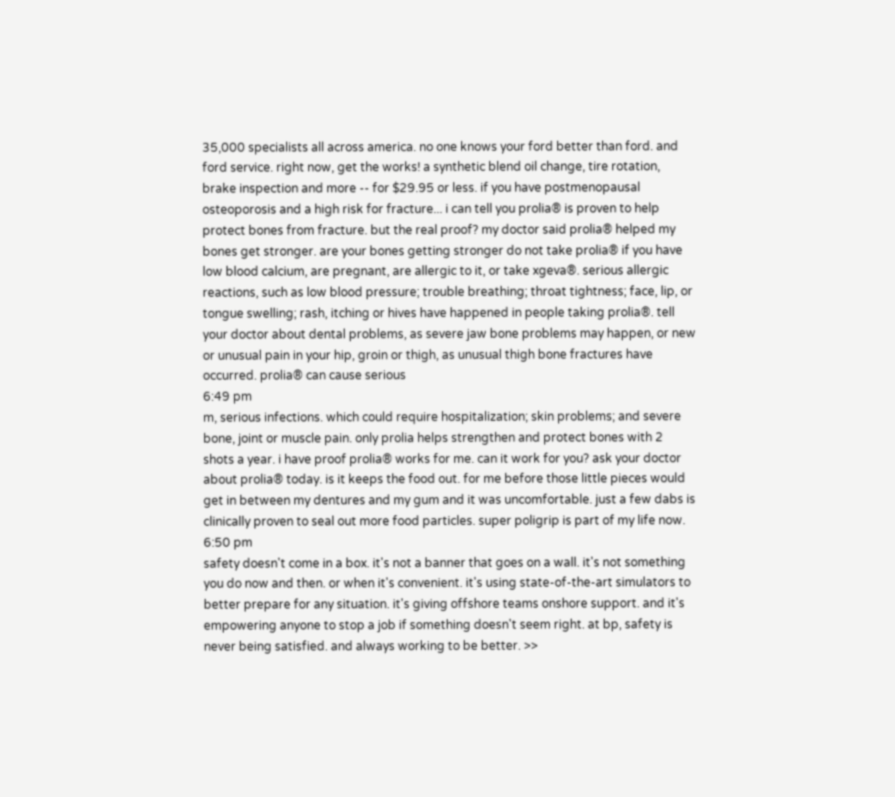35,000 specialists all across america. no one knows your ford better than ford. and ford service. right now, get the works! a synthetic blend oil change, tire rotation, brake inspection and more -- for $29.95 or less. if you have postmenopausal osteoporosis and a high risk for fracture... i can tell you prolia® is proven to help protect bones from fracture. but the real proof? my doctor said prolia® helped my bones get stronger. are your bones getting stronger do not take prolia® if you have low blood calcium, are pregnant, are allergic to it, or take xgeva®. serious allergic reactions, such as low blood pressure; trouble breathing; throat tightness; face, lip, or tongue swelling; rash, itching or hives have happened in people taking prolia®. tell your doctor about dental problems, as severe jaw bone problems may happen, or new or unusual pain in your hip, groin or thigh, as unusual thigh bone fractures have occurred. prolia® can cause serious
6:49 pm
m, serious infections. which could require hospitalization; skin problems; and severe bone, joint or muscle pain. only prolia helps strengthen and protect bones with 2 shots a year. i have proof prolia® works for me. can it work for you? ask your doctor about prolia® today. is it keeps the food out. for me before those little pieces would get in between my dentures and my gum and it was uncomfortable. just a few dabs is clinically proven to seal out more food particles. super poligrip is part of my life now.
6:50 pm
safety doesn't come in a box. it's not a banner that goes on a wall. it's not something you do now and then. or when it's convenient. it's using state-of-the-art simulators to better prepare for any situation. it's giving offshore teams onshore support. and it's empowering anyone to stop a job if something doesn't seem right. at bp, safety is never being satisfied. and always working to be better. >>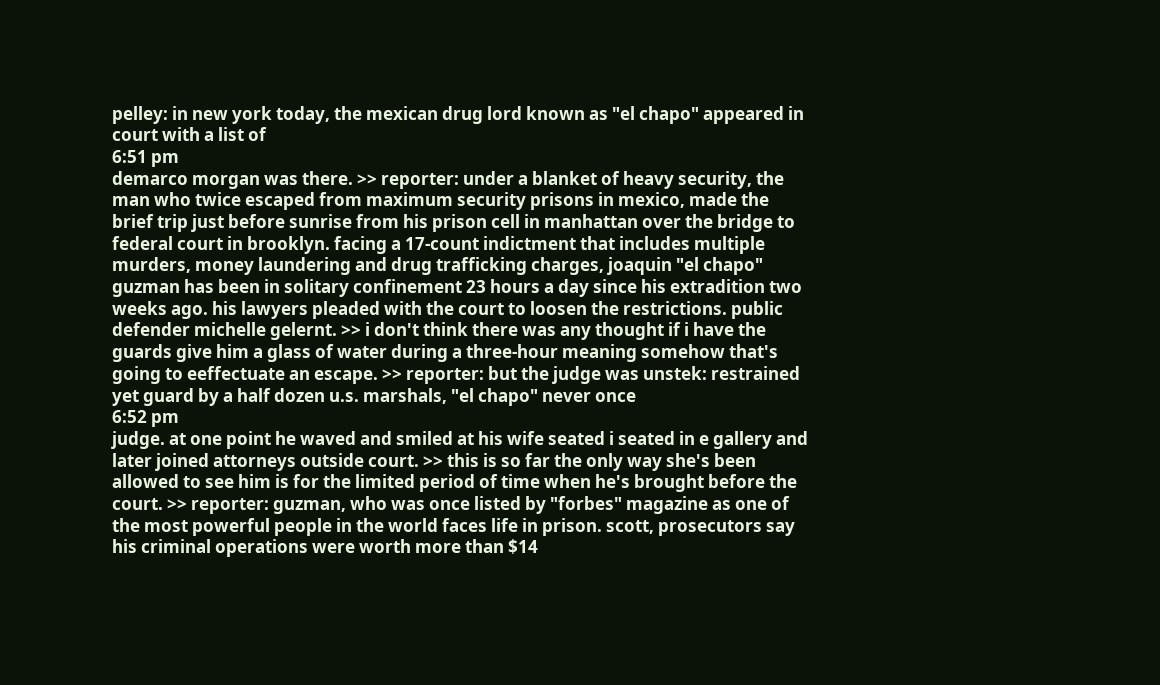pelley: in new york today, the mexican drug lord known as "el chapo" appeared in court with a list of
6:51 pm
demarco morgan was there. >> reporter: under a blanket of heavy security, the man who twice escaped from maximum security prisons in mexico, made the brief trip just before sunrise from his prison cell in manhattan over the bridge to federal court in brooklyn. facing a 17-count indictment that includes multiple murders, money laundering and drug trafficking charges, joaquin "el chapo" guzman has been in solitary confinement 23 hours a day since his extradition two weeks ago. his lawyers pleaded with the court to loosen the restrictions. public defender michelle gelernt. >> i don't think there was any thought if i have the guards give him a glass of water during a three-hour meaning somehow that's going to eeffectuate an escape. >> reporter: but the judge was unstek: restrained yet guard by a half dozen u.s. marshals, "el chapo" never once
6:52 pm
judge. at one point he waved and smiled at his wife seated i seated in e gallery and later joined attorneys outside court. >> this is so far the only way she's been allowed to see him is for the limited period of time when he's brought before the court. >> reporter: guzman, who was once listed by "forbes" magazine as one of the most powerful people in the world faces life in prison. scott, prosecutors say his criminal operations were worth more than $14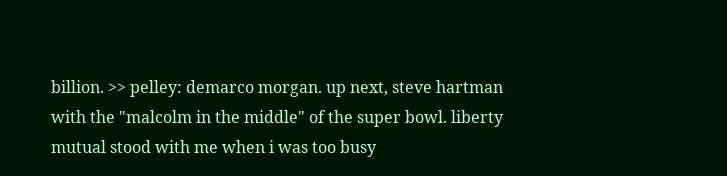billion. >> pelley: demarco morgan. up next, steve hartman with the "malcolm in the middle" of the super bowl. liberty mutual stood with me when i was too busy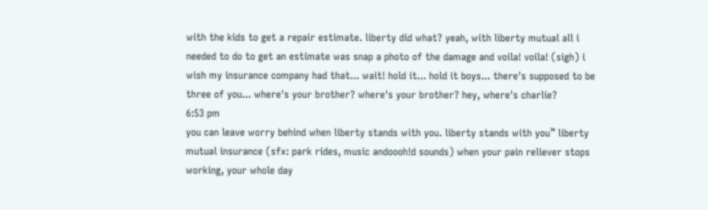with the kids to get a repair estimate. liberty did what? yeah, with liberty mutual all i needed to do to get an estimate was snap a photo of the damage and voila! voila! (sigh) i wish my insurance company had that... wait! hold it... hold it boys... there's supposed to be three of you... where's your brother? where's your brother? hey, where's charlie?
6:53 pm
you can leave worry behind when liberty stands with you. liberty stands with you™ liberty mutual insurance (sfx: park rides, music andoooh!d sounds) when your pain reliever stops working, your whole day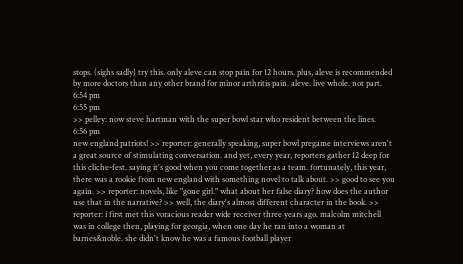stops. (sighs sadly) try this. only aleve can stop pain for 12 hours. plus, aleve is recommended by more doctors than any other brand for minor arthritis pain. aleve. live whole. not part.
6:54 pm
6:55 pm
>> pelley: now steve hartman with the super bowl star who resident between the lines.
6:56 pm
new england patriots! >> reporter: generally speaking, super bowl pregame interviews aren't a great source of stimulating conversation. and yet, every year, reporters gather 12 deep for this cliche-fest. saying it's good when you come together as a team. fortunately, this year, there was a rookie from new england with something novel to talk about. >> good to see you again. >> reporter: novels, like "gone girl." what about her false diary? how does the author use that in the narrative? >> well, the diary's almost different character in the book. >> reporter: i first met this voracious reader wide receiver three years ago. malcolm mitchell was in college then, playing for georgia, when one day he ran into a woman at barnes&noble. she didn't know he was a famous football player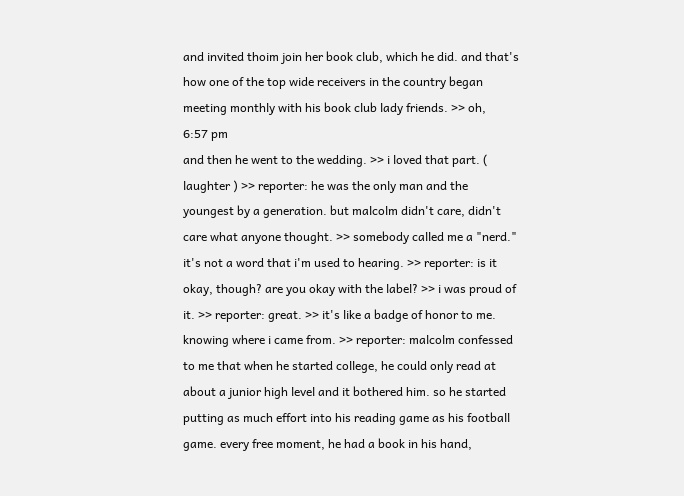and invited thoim join her book club, which he did. and that's how one of the top wide receivers in the country began meeting monthly with his book club lady friends. >> oh,
6:57 pm
and then he went to the wedding. >> i loved that part. ( laughter ) >> reporter: he was the only man and the youngest by a generation. but malcolm didn't care, didn't care what anyone thought. >> somebody called me a "nerd." it's not a word that i'm used to hearing. >> reporter: is it okay, though? are you okay with the label? >> i was proud of it. >> reporter: great. >> it's like a badge of honor to me. knowing where i came from. >> reporter: malcolm confessed to me that when he started college, he could only read at about a junior high level and it bothered him. so he started putting as much effort into his reading game as his football game. every free moment, he had a book in his hand,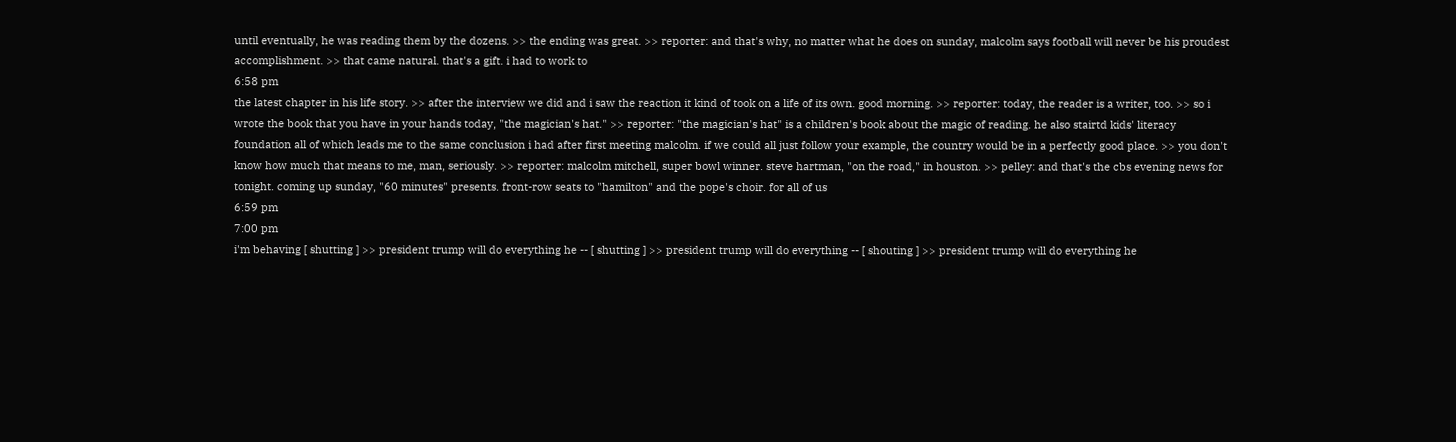until eventually, he was reading them by the dozens. >> the ending was great. >> reporter: and that's why, no matter what he does on sunday, malcolm says football will never be his proudest accomplishment. >> that came natural. that's a gift. i had to work to
6:58 pm
the latest chapter in his life story. >> after the interview we did and i saw the reaction it kind of took on a life of its own. good morning. >> reporter: today, the reader is a writer, too. >> so i wrote the book that you have in your hands today, "the magician's hat." >> reporter: "the magician's hat" is a children's book about the magic of reading. he also stairtd kids' literacy foundation all of which leads me to the same conclusion i had after first meeting malcolm. if we could all just follow your example, the country would be in a perfectly good place. >> you don't know how much that means to me, man, seriously. >> reporter: malcolm mitchell, super bowl winner. steve hartman, "on the road," in houston. >> pelley: and that's the cbs evening news for tonight. coming up sunday, "60 minutes" presents. front-row seats to "hamilton" and the pope's choir. for all of us
6:59 pm
7:00 pm
i'm behaving [ shutting ] >> president trump will do everything he -- [ shutting ] >> president trump will do everything -- [ shouting ] >> president trump will do everything he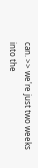can. >> we're just two weeks into the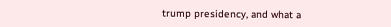trump presidency, and what a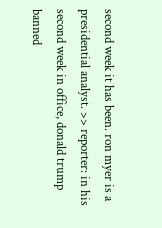second week it has been. ron myer is a presidential analyst. >> reporter: in his second week in office, donald trump banned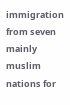immigration from seven mainly muslim nations for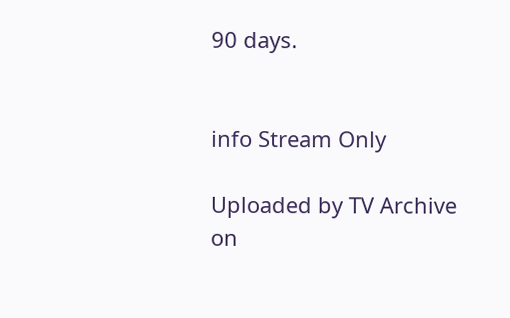90 days.


info Stream Only

Uploaded by TV Archive on